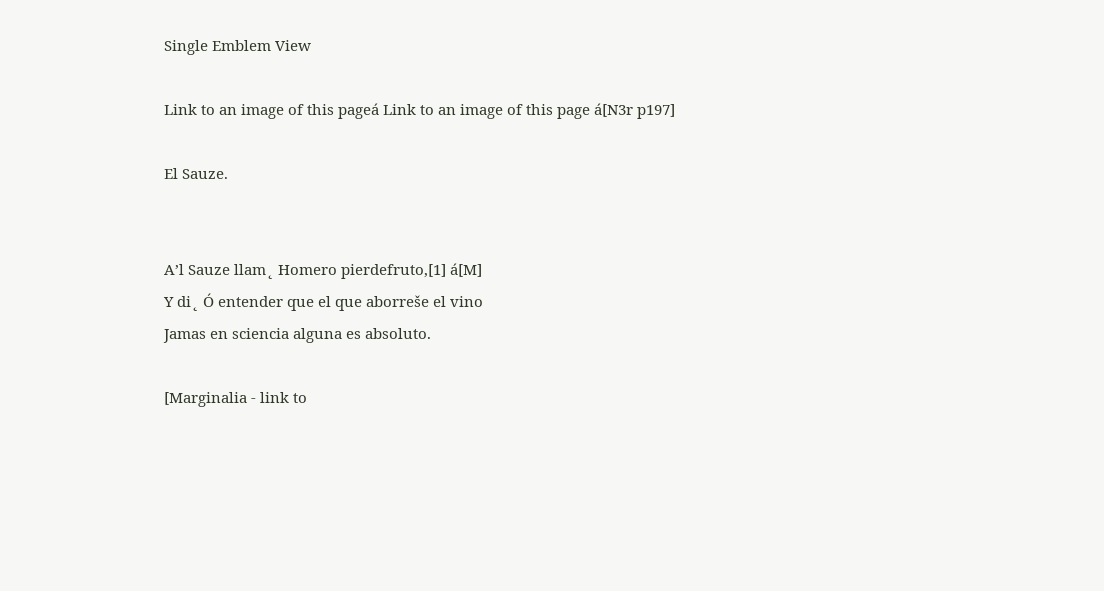Single Emblem View

Link to an image of this pageá Link to an image of this page á[N3r p197]

El Sauze.


A’l Sauze llam˛ Homero pierdefruto,[1] á[M]
Y di˛ Ó entender que el que aborreše el vino
Jamas en sciencia alguna es absoluto.

[Marginalia - link to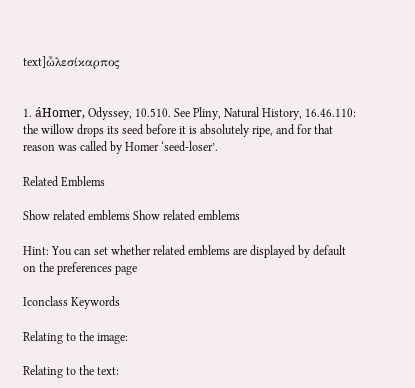text]ὦλεσίκαρπος


1. áHomer, Odyssey, 10.510. See Pliny, Natural History, 16.46.110: the willow drops its seed before it is absolutely ripe, and for that reason was called by Homer ‘seed-loser’.

Related Emblems

Show related emblems Show related emblems

Hint: You can set whether related emblems are displayed by default on the preferences page

Iconclass Keywords

Relating to the image:

Relating to the text: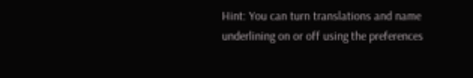Hint: You can turn translations and name underlining on or off using the preferences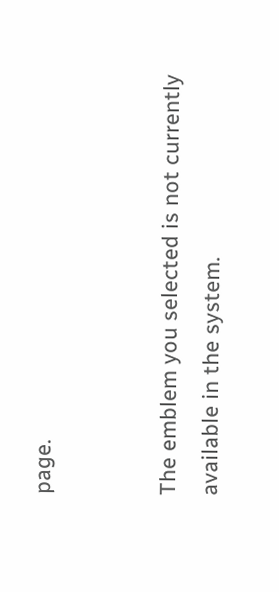page.


The emblem you selected is not currently available in the system.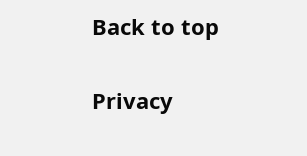Back to top

Privacy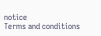notice
Terms and conditions